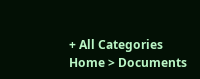+ All Categories
Home > Documents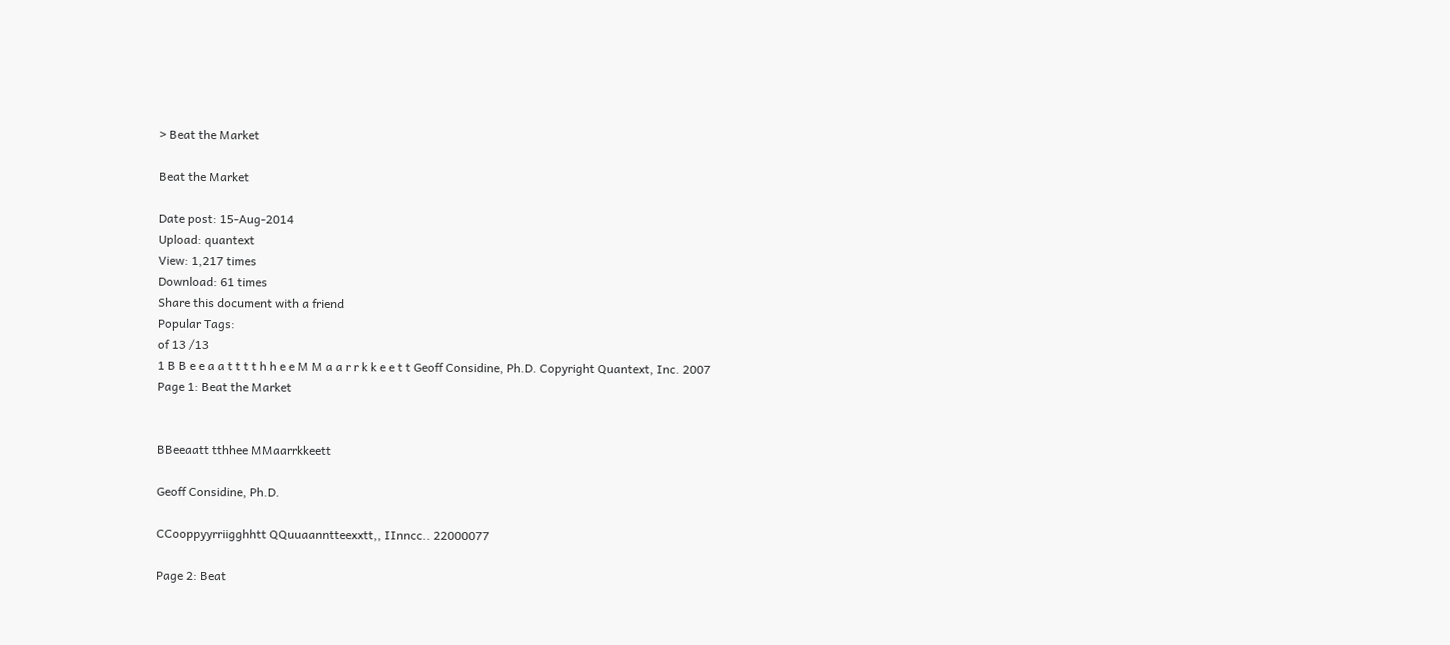> Beat the Market

Beat the Market

Date post: 15-Aug-2014
Upload: quantext
View: 1,217 times
Download: 61 times
Share this document with a friend
Popular Tags:
of 13 /13
1 B B e e a a t t t t h h e e M M a a r r k k e e t t Geoff Considine, Ph.D. Copyright Quantext, Inc. 2007
Page 1: Beat the Market


BBeeaatt tthhee MMaarrkkeett

Geoff Considine, Ph.D.

CCooppyyrriigghhtt QQuuaanntteexxtt,, IInncc.. 22000077

Page 2: Beat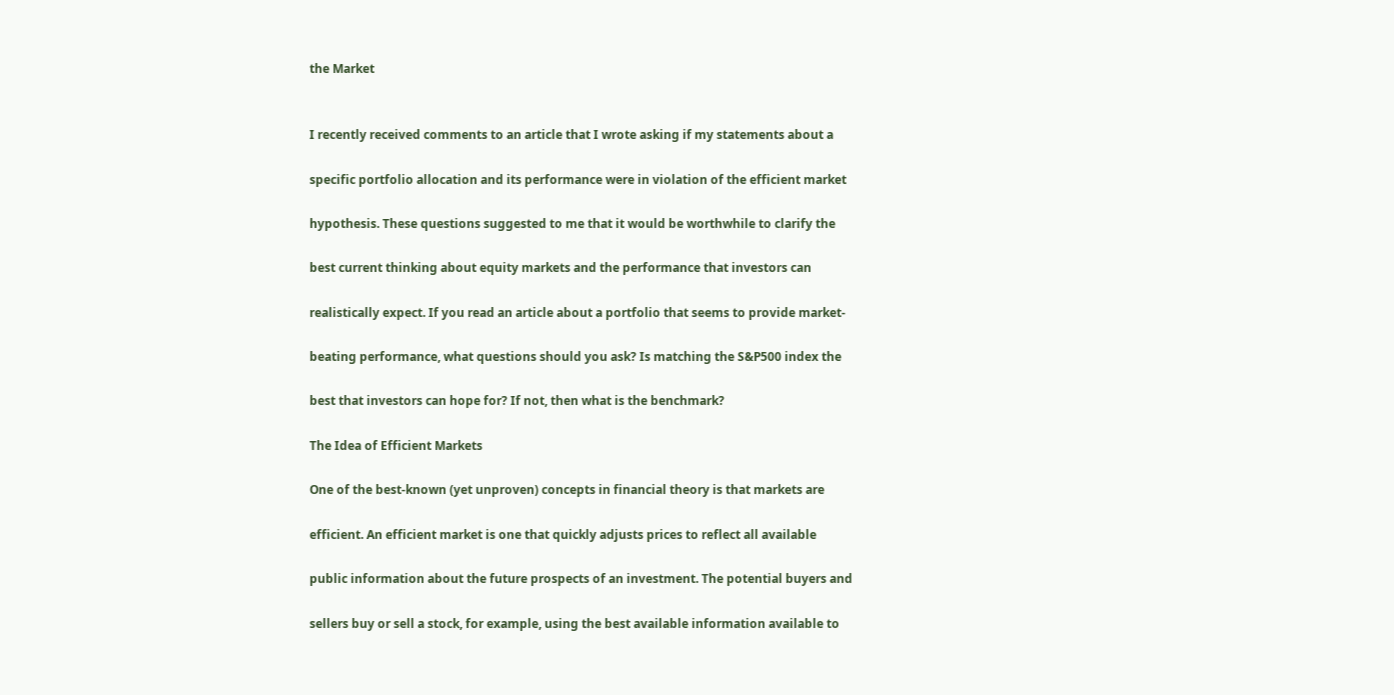the Market


I recently received comments to an article that I wrote asking if my statements about a

specific portfolio allocation and its performance were in violation of the efficient market

hypothesis. These questions suggested to me that it would be worthwhile to clarify the

best current thinking about equity markets and the performance that investors can

realistically expect. If you read an article about a portfolio that seems to provide market-

beating performance, what questions should you ask? Is matching the S&P500 index the

best that investors can hope for? If not, then what is the benchmark?

The Idea of Efficient Markets

One of the best-known (yet unproven) concepts in financial theory is that markets are

efficient. An efficient market is one that quickly adjusts prices to reflect all available

public information about the future prospects of an investment. The potential buyers and

sellers buy or sell a stock, for example, using the best available information available to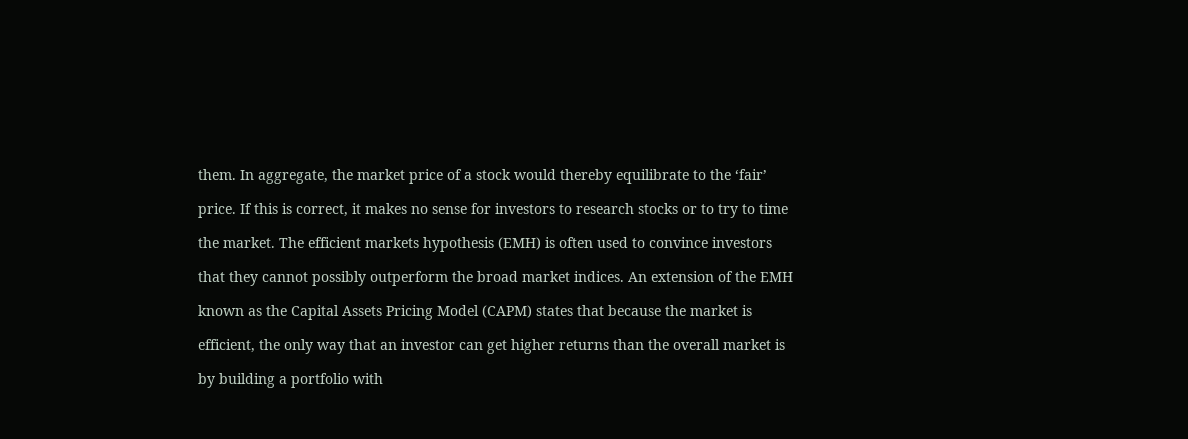them. In aggregate, the market price of a stock would thereby equilibrate to the ‘fair’

price. If this is correct, it makes no sense for investors to research stocks or to try to time

the market. The efficient markets hypothesis (EMH) is often used to convince investors

that they cannot possibly outperform the broad market indices. An extension of the EMH

known as the Capital Assets Pricing Model (CAPM) states that because the market is

efficient, the only way that an investor can get higher returns than the overall market is

by building a portfolio with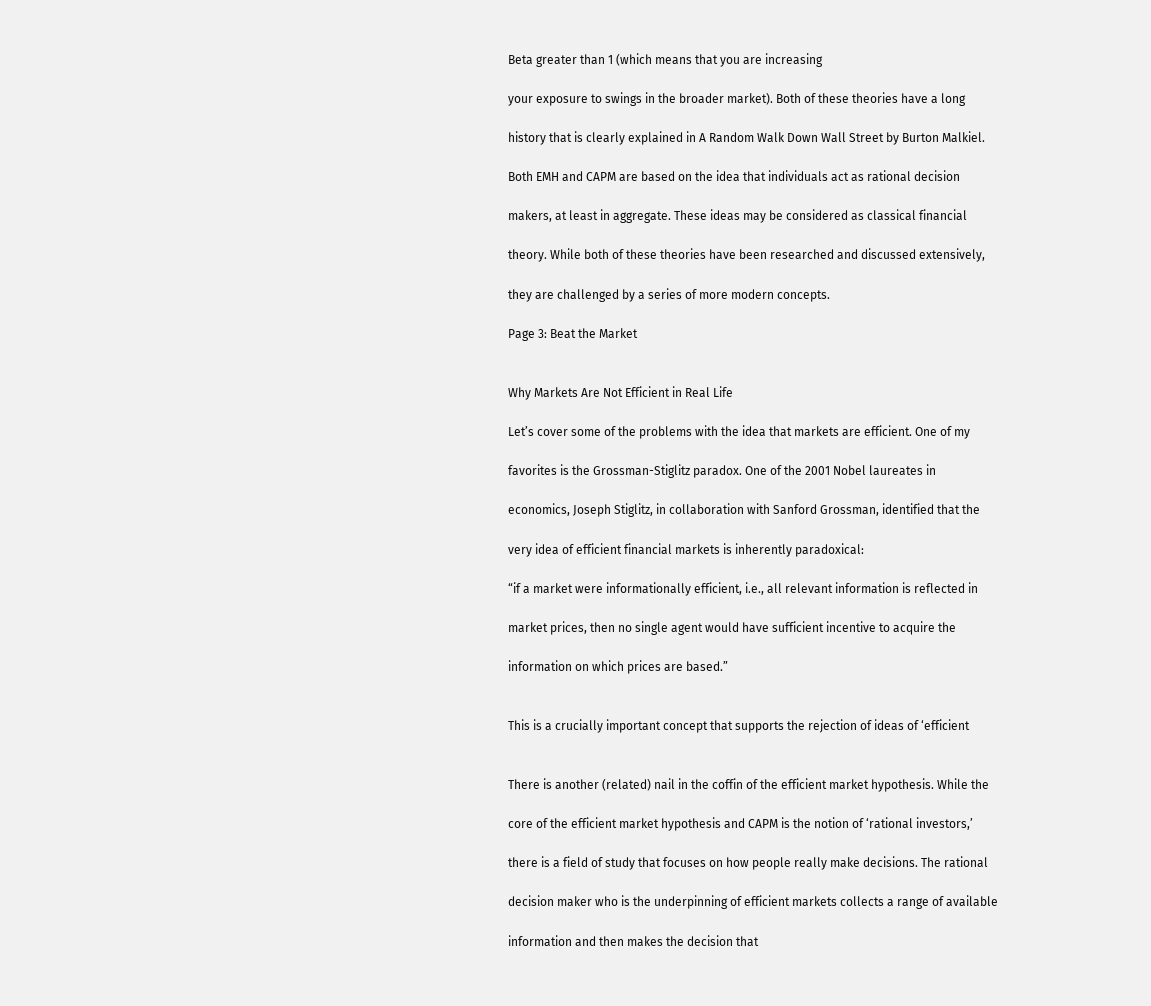Beta greater than 1 (which means that you are increasing

your exposure to swings in the broader market). Both of these theories have a long

history that is clearly explained in A Random Walk Down Wall Street by Burton Malkiel.

Both EMH and CAPM are based on the idea that individuals act as rational decision

makers, at least in aggregate. These ideas may be considered as classical financial

theory. While both of these theories have been researched and discussed extensively,

they are challenged by a series of more modern concepts.

Page 3: Beat the Market


Why Markets Are Not Efficient in Real Life

Let’s cover some of the problems with the idea that markets are efficient. One of my

favorites is the Grossman-Stiglitz paradox. One of the 2001 Nobel laureates in

economics, Joseph Stiglitz, in collaboration with Sanford Grossman, identified that the

very idea of efficient financial markets is inherently paradoxical:

“if a market were informationally efficient, i.e., all relevant information is reflected in

market prices, then no single agent would have sufficient incentive to acquire the

information on which prices are based.”


This is a crucially important concept that supports the rejection of ideas of ‘efficient


There is another (related) nail in the coffin of the efficient market hypothesis. While the

core of the efficient market hypothesis and CAPM is the notion of ‘rational investors,’

there is a field of study that focuses on how people really make decisions. The rational

decision maker who is the underpinning of efficient markets collects a range of available

information and then makes the decision that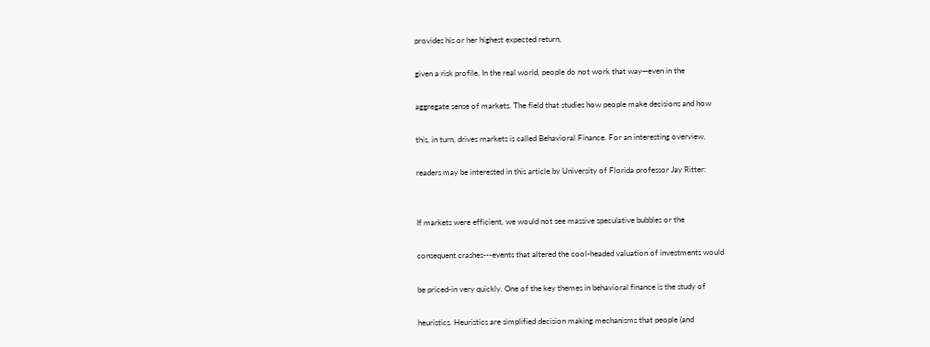provides his or her highest expected return,

given a risk profile. In the real world, people do not work that way—even in the

aggregate sense of markets. The field that studies how people make decisions and how

this, in turn, drives markets is called Behavioral Finance. For an interesting overview,

readers may be interested in this article by University of Florida professor Jay Ritter:


If markets were efficient, we would not see massive speculative bubbles or the

consequent crashes---events that altered the cool-headed valuation of investments would

be priced-in very quickly. One of the key themes in behavioral finance is the study of

heuristics. Heuristics are simplified decision making mechanisms that people (and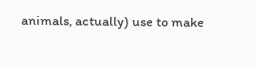animals, actually) use to make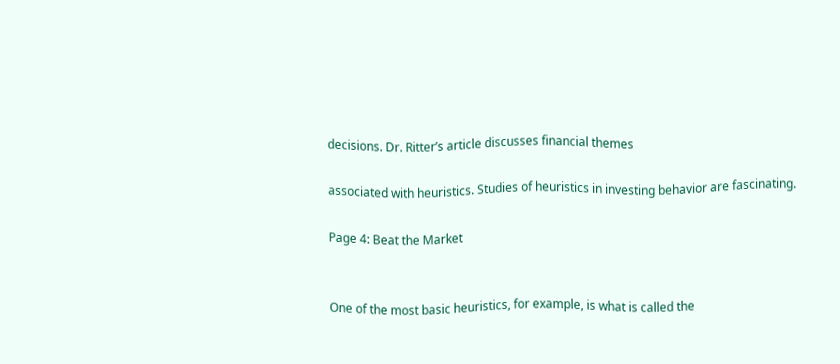decisions. Dr. Ritter’s article discusses financial themes

associated with heuristics. Studies of heuristics in investing behavior are fascinating.

Page 4: Beat the Market


One of the most basic heuristics, for example, is what is called the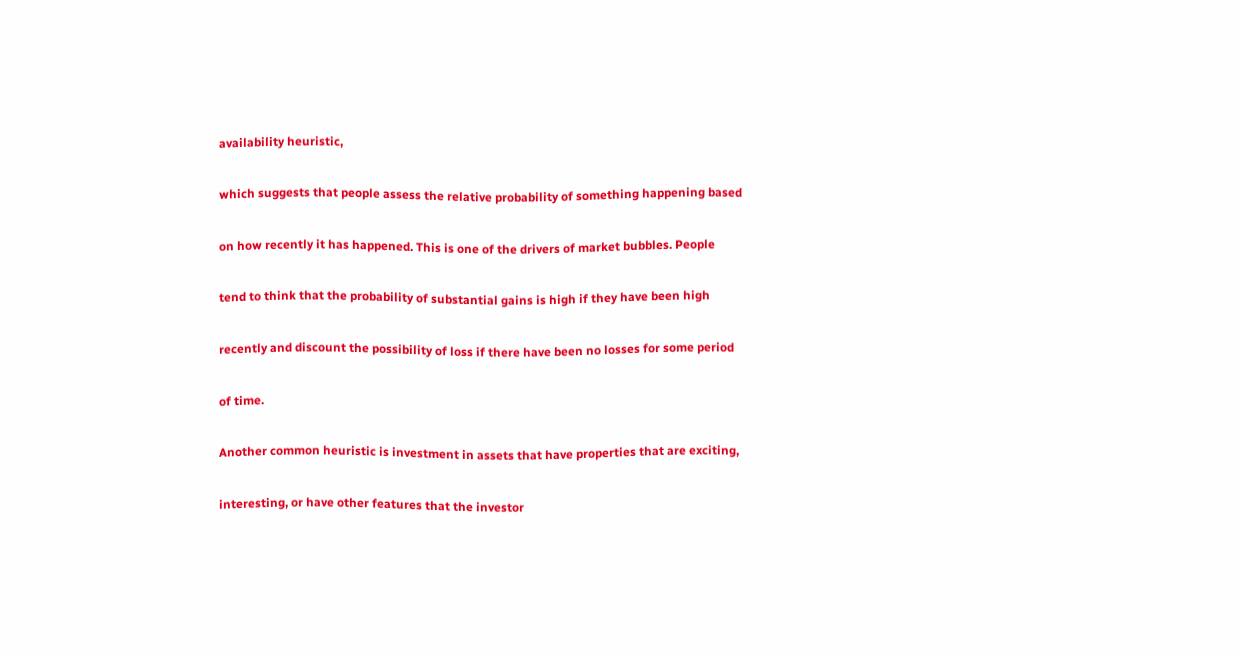availability heuristic,

which suggests that people assess the relative probability of something happening based

on how recently it has happened. This is one of the drivers of market bubbles. People

tend to think that the probability of substantial gains is high if they have been high

recently and discount the possibility of loss if there have been no losses for some period

of time.

Another common heuristic is investment in assets that have properties that are exciting,

interesting, or have other features that the investor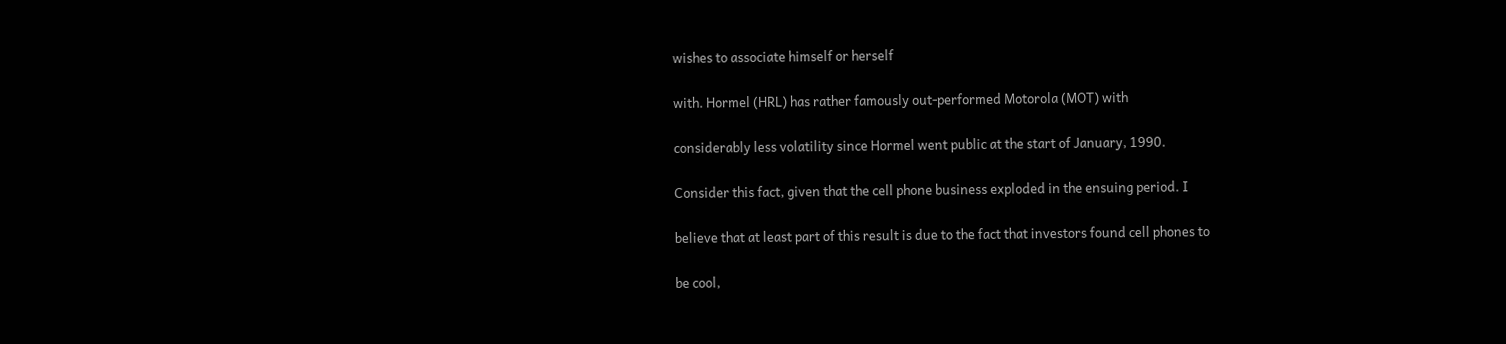wishes to associate himself or herself

with. Hormel (HRL) has rather famously out-performed Motorola (MOT) with

considerably less volatility since Hormel went public at the start of January, 1990.

Consider this fact, given that the cell phone business exploded in the ensuing period. I

believe that at least part of this result is due to the fact that investors found cell phones to

be cool,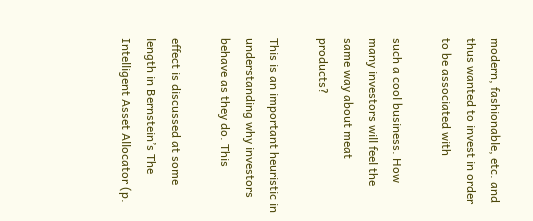modern, fashionable, etc. and thus wanted to invest in order to be associated with

such a cool business. How many investors will feel the same way about meat products?

This is an important heuristic in understanding why investors behave as they do. This

effect is discussed at some length in Bernstein’s The Intelligent Asset Allocator (p.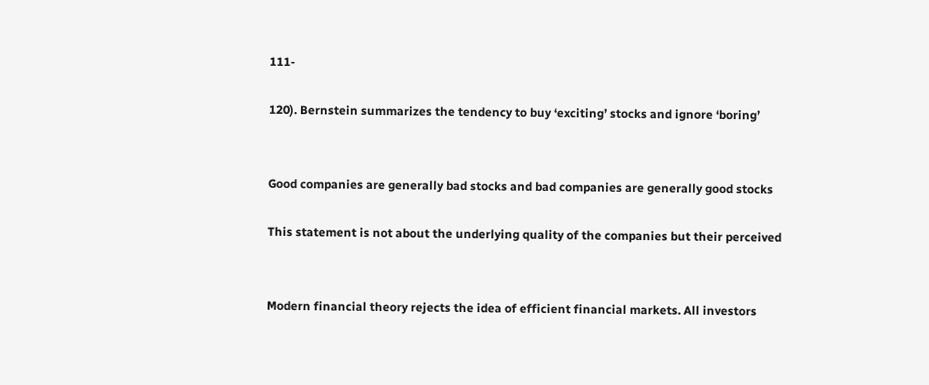111-

120). Bernstein summarizes the tendency to buy ‘exciting’ stocks and ignore ‘boring’


Good companies are generally bad stocks and bad companies are generally good stocks

This statement is not about the underlying quality of the companies but their perceived


Modern financial theory rejects the idea of efficient financial markets. All investors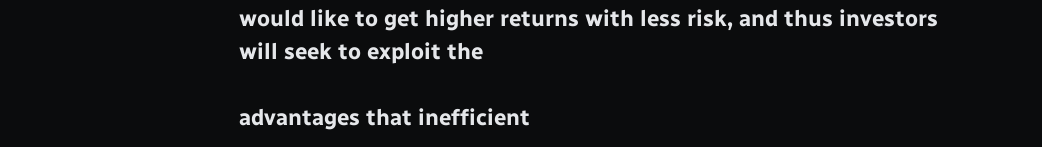would like to get higher returns with less risk, and thus investors will seek to exploit the

advantages that inefficient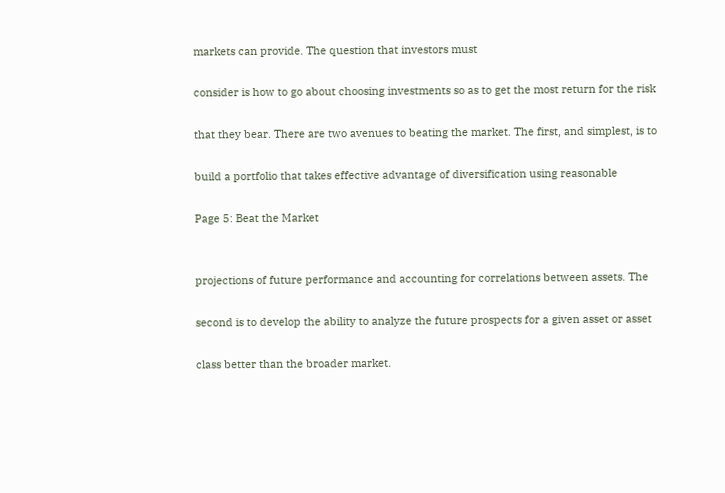markets can provide. The question that investors must

consider is how to go about choosing investments so as to get the most return for the risk

that they bear. There are two avenues to beating the market. The first, and simplest, is to

build a portfolio that takes effective advantage of diversification using reasonable

Page 5: Beat the Market


projections of future performance and accounting for correlations between assets. The

second is to develop the ability to analyze the future prospects for a given asset or asset

class better than the broader market.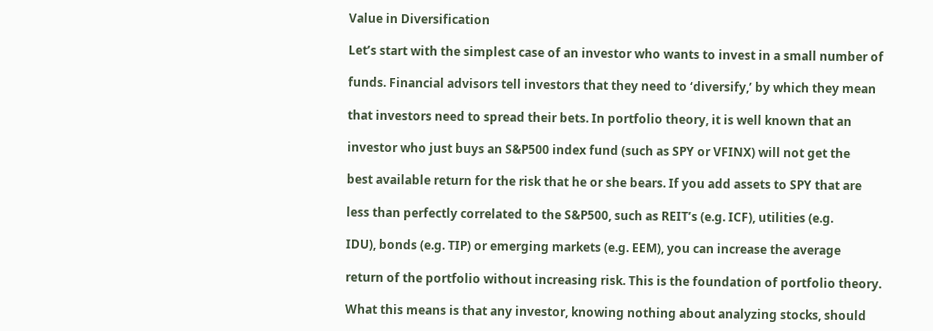Value in Diversification

Let’s start with the simplest case of an investor who wants to invest in a small number of

funds. Financial advisors tell investors that they need to ‘diversify,’ by which they mean

that investors need to spread their bets. In portfolio theory, it is well known that an

investor who just buys an S&P500 index fund (such as SPY or VFINX) will not get the

best available return for the risk that he or she bears. If you add assets to SPY that are

less than perfectly correlated to the S&P500, such as REIT’s (e.g. ICF), utilities (e.g.

IDU), bonds (e.g. TIP) or emerging markets (e.g. EEM), you can increase the average

return of the portfolio without increasing risk. This is the foundation of portfolio theory.

What this means is that any investor, knowing nothing about analyzing stocks, should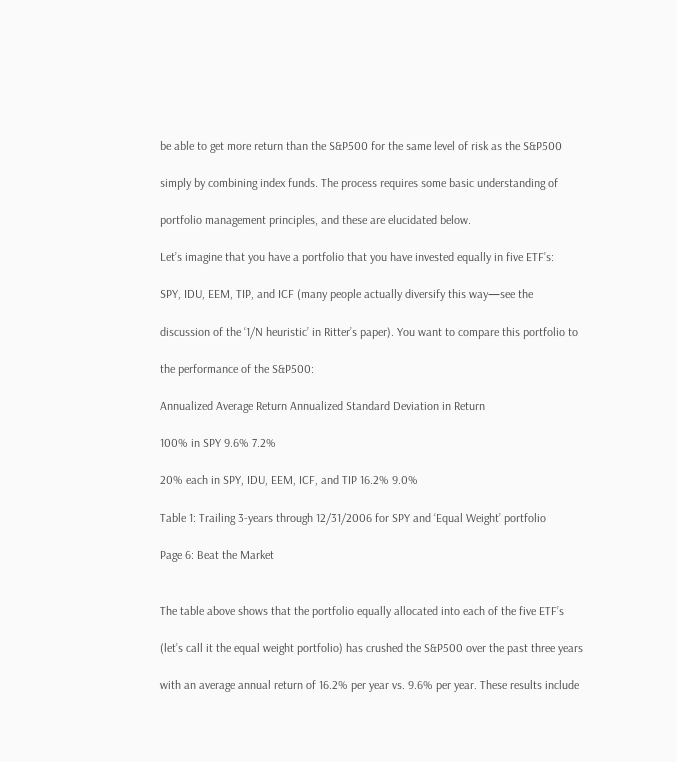be able to get more return than the S&P500 for the same level of risk as the S&P500

simply by combining index funds. The process requires some basic understanding of

portfolio management principles, and these are elucidated below.

Let’s imagine that you have a portfolio that you have invested equally in five ETF’s:

SPY, IDU, EEM, TIP, and ICF (many people actually diversify this way—see the

discussion of the ‘1/N heuristic’ in Ritter’s paper). You want to compare this portfolio to

the performance of the S&P500:

Annualized Average Return Annualized Standard Deviation in Return

100% in SPY 9.6% 7.2%

20% each in SPY, IDU, EEM, ICF, and TIP 16.2% 9.0%

Table 1: Trailing 3-years through 12/31/2006 for SPY and ‘Equal Weight’ portfolio

Page 6: Beat the Market


The table above shows that the portfolio equally allocated into each of the five ETF’s

(let’s call it the equal weight portfolio) has crushed the S&P500 over the past three years

with an average annual return of 16.2% per year vs. 9.6% per year. These results include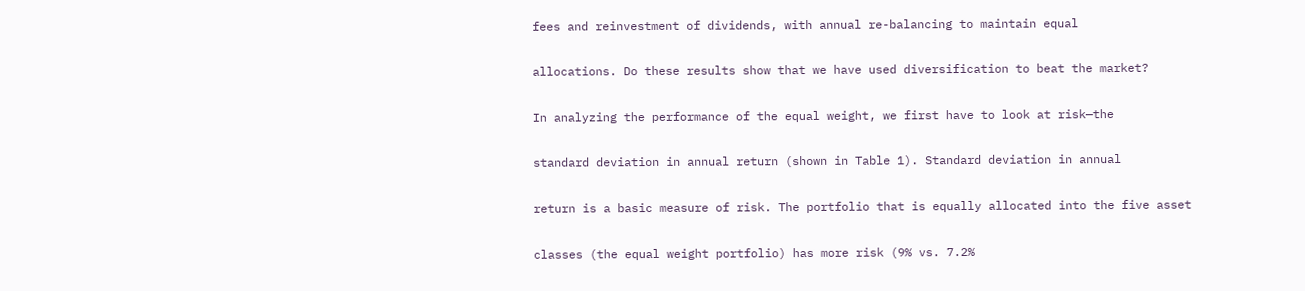fees and reinvestment of dividends, with annual re-balancing to maintain equal

allocations. Do these results show that we have used diversification to beat the market?

In analyzing the performance of the equal weight, we first have to look at risk—the

standard deviation in annual return (shown in Table 1). Standard deviation in annual

return is a basic measure of risk. The portfolio that is equally allocated into the five asset

classes (the equal weight portfolio) has more risk (9% vs. 7.2%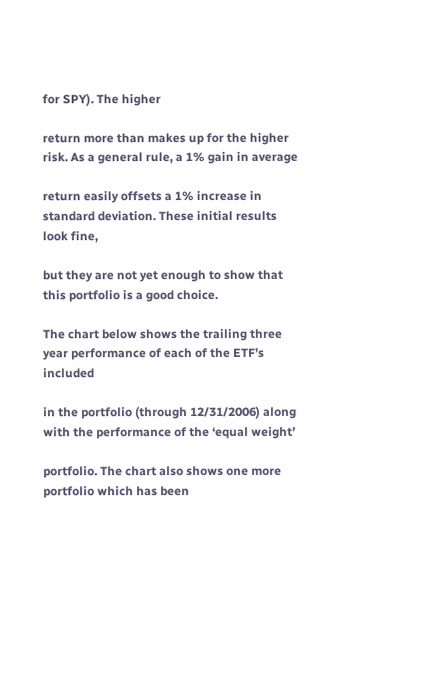for SPY). The higher

return more than makes up for the higher risk. As a general rule, a 1% gain in average

return easily offsets a 1% increase in standard deviation. These initial results look fine,

but they are not yet enough to show that this portfolio is a good choice.

The chart below shows the trailing three year performance of each of the ETF’s included

in the portfolio (through 12/31/2006) along with the performance of the ‘equal weight’

portfolio. The chart also shows one more portfolio which has been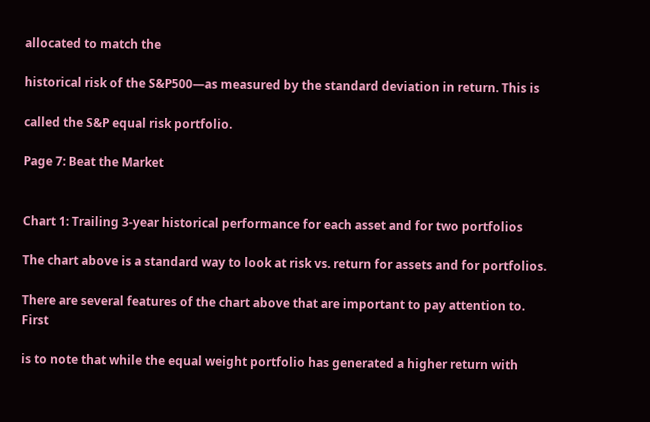allocated to match the

historical risk of the S&P500—as measured by the standard deviation in return. This is

called the S&P equal risk portfolio.

Page 7: Beat the Market


Chart 1: Trailing 3-year historical performance for each asset and for two portfolios

The chart above is a standard way to look at risk vs. return for assets and for portfolios.

There are several features of the chart above that are important to pay attention to. First

is to note that while the equal weight portfolio has generated a higher return with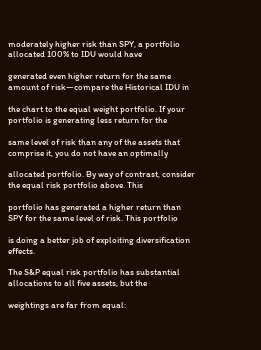moderately higher risk than SPY, a portfolio allocated 100% to IDU would have

generated even higher return for the same amount of risk—compare the Historical IDU in

the chart to the equal weight portfolio. If your portfolio is generating less return for the

same level of risk than any of the assets that comprise it, you do not have an optimally

allocated portfolio. By way of contrast, consider the equal risk portfolio above. This

portfolio has generated a higher return than SPY for the same level of risk. This portfolio

is doing a better job of exploiting diversification effects.

The S&P equal risk portfolio has substantial allocations to all five assets, but the

weightings are far from equal: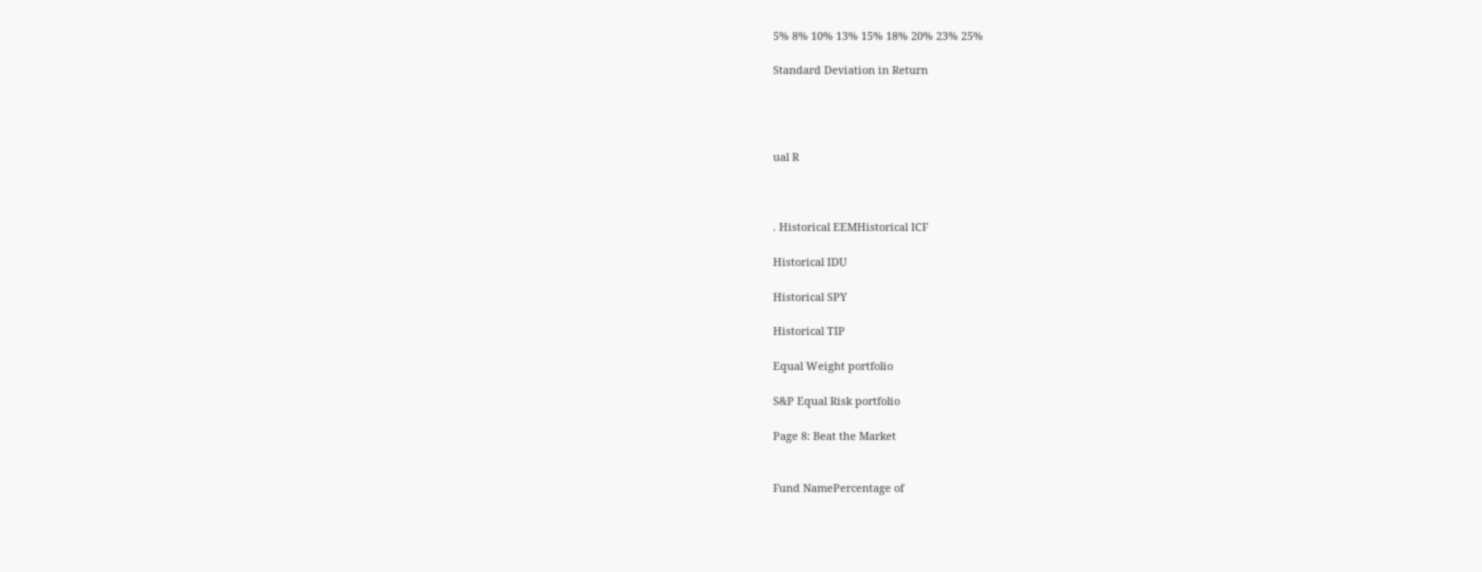5% 8% 10% 13% 15% 18% 20% 23% 25%

Standard Deviation in Return




ual R



. Historical EEMHistorical ICF

Historical IDU

Historical SPY

Historical TIP

Equal Weight portfolio

S&P Equal Risk portfolio

Page 8: Beat the Market


Fund NamePercentage of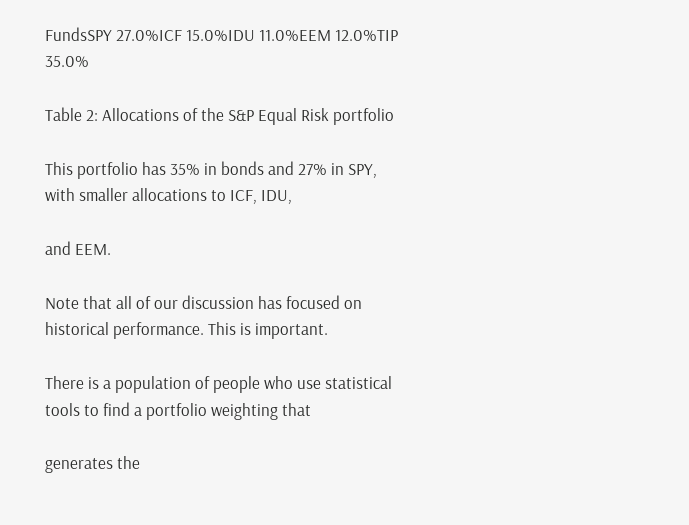FundsSPY 27.0%ICF 15.0%IDU 11.0%EEM 12.0%TIP 35.0%

Table 2: Allocations of the S&P Equal Risk portfolio

This portfolio has 35% in bonds and 27% in SPY, with smaller allocations to ICF, IDU,

and EEM.

Note that all of our discussion has focused on historical performance. This is important.

There is a population of people who use statistical tools to find a portfolio weighting that

generates the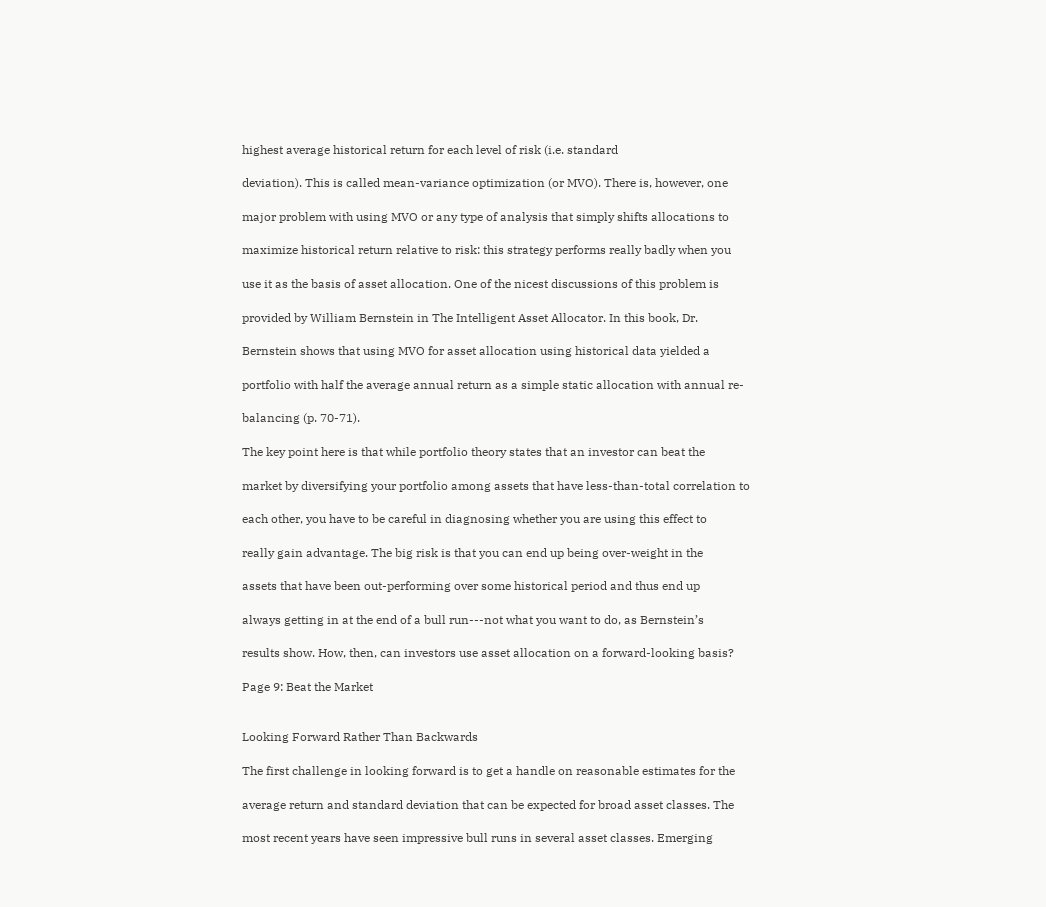highest average historical return for each level of risk (i.e. standard

deviation). This is called mean-variance optimization (or MVO). There is, however, one

major problem with using MVO or any type of analysis that simply shifts allocations to

maximize historical return relative to risk: this strategy performs really badly when you

use it as the basis of asset allocation. One of the nicest discussions of this problem is

provided by William Bernstein in The Intelligent Asset Allocator. In this book, Dr.

Bernstein shows that using MVO for asset allocation using historical data yielded a

portfolio with half the average annual return as a simple static allocation with annual re-

balancing (p. 70-71).

The key point here is that while portfolio theory states that an investor can beat the

market by diversifying your portfolio among assets that have less-than-total correlation to

each other, you have to be careful in diagnosing whether you are using this effect to

really gain advantage. The big risk is that you can end up being over-weight in the

assets that have been out-performing over some historical period and thus end up

always getting in at the end of a bull run---not what you want to do, as Bernstein’s

results show. How, then, can investors use asset allocation on a forward-looking basis?

Page 9: Beat the Market


Looking Forward Rather Than Backwards

The first challenge in looking forward is to get a handle on reasonable estimates for the

average return and standard deviation that can be expected for broad asset classes. The

most recent years have seen impressive bull runs in several asset classes. Emerging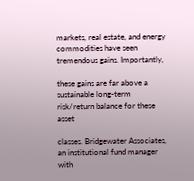markets, real estate, and energy commodities have seen tremendous gains. Importantly,

these gains are far above a sustainable long-term risk/return balance for these asset

classes. Bridgewater Associates, an institutional fund manager with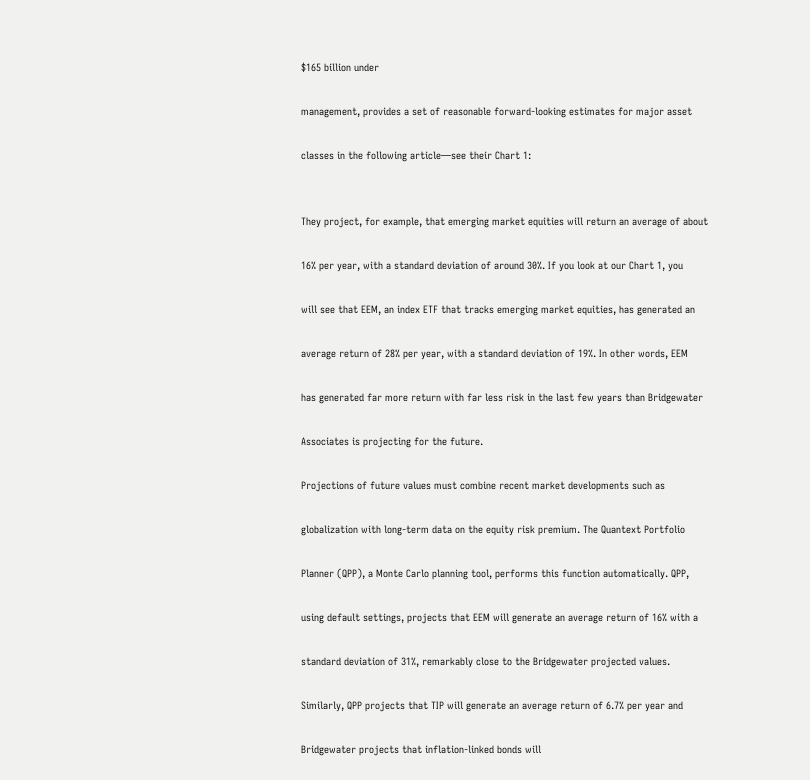$165 billion under

management, provides a set of reasonable forward-looking estimates for major asset

classes in the following article—see their Chart 1:


They project, for example, that emerging market equities will return an average of about

16% per year, with a standard deviation of around 30%. If you look at our Chart 1, you

will see that EEM, an index ETF that tracks emerging market equities, has generated an

average return of 28% per year, with a standard deviation of 19%. In other words, EEM

has generated far more return with far less risk in the last few years than Bridgewater

Associates is projecting for the future.

Projections of future values must combine recent market developments such as

globalization with long-term data on the equity risk premium. The Quantext Portfolio

Planner (QPP), a Monte Carlo planning tool, performs this function automatically. QPP,

using default settings, projects that EEM will generate an average return of 16% with a

standard deviation of 31%, remarkably close to the Bridgewater projected values.

Similarly, QPP projects that TIP will generate an average return of 6.7% per year and

Bridgewater projects that inflation-linked bonds will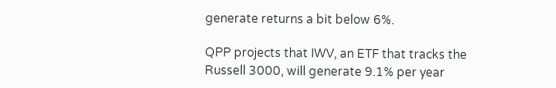generate returns a bit below 6%.

QPP projects that IWV, an ETF that tracks the Russell 3000, will generate 9.1% per year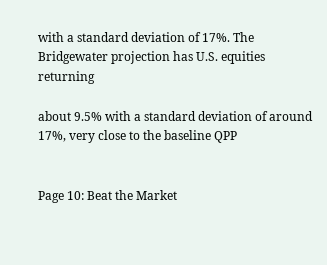with a standard deviation of 17%. The Bridgewater projection has U.S. equities returning

about 9.5% with a standard deviation of around 17%, very close to the baseline QPP


Page 10: Beat the Market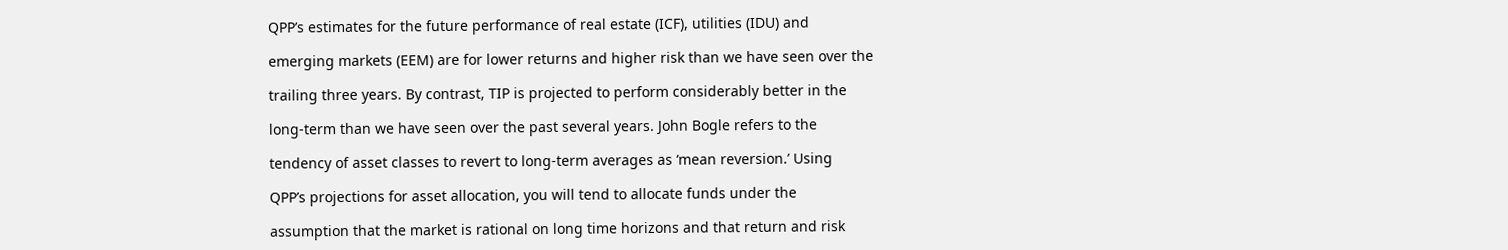QPP’s estimates for the future performance of real estate (ICF), utilities (IDU) and

emerging markets (EEM) are for lower returns and higher risk than we have seen over the

trailing three years. By contrast, TIP is projected to perform considerably better in the

long-term than we have seen over the past several years. John Bogle refers to the

tendency of asset classes to revert to long-term averages as ‘mean reversion.’ Using

QPP’s projections for asset allocation, you will tend to allocate funds under the

assumption that the market is rational on long time horizons and that return and risk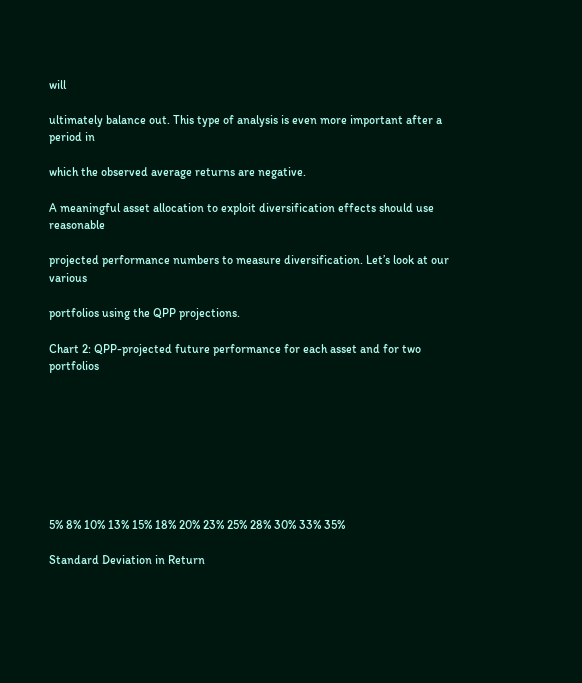will

ultimately balance out. This type of analysis is even more important after a period in

which the observed average returns are negative.

A meaningful asset allocation to exploit diversification effects should use reasonable

projected performance numbers to measure diversification. Let’s look at our various

portfolios using the QPP projections.

Chart 2: QPP-projected future performance for each asset and for two portfolios








5% 8% 10% 13% 15% 18% 20% 23% 25% 28% 30% 33% 35%

Standard Deviation in Return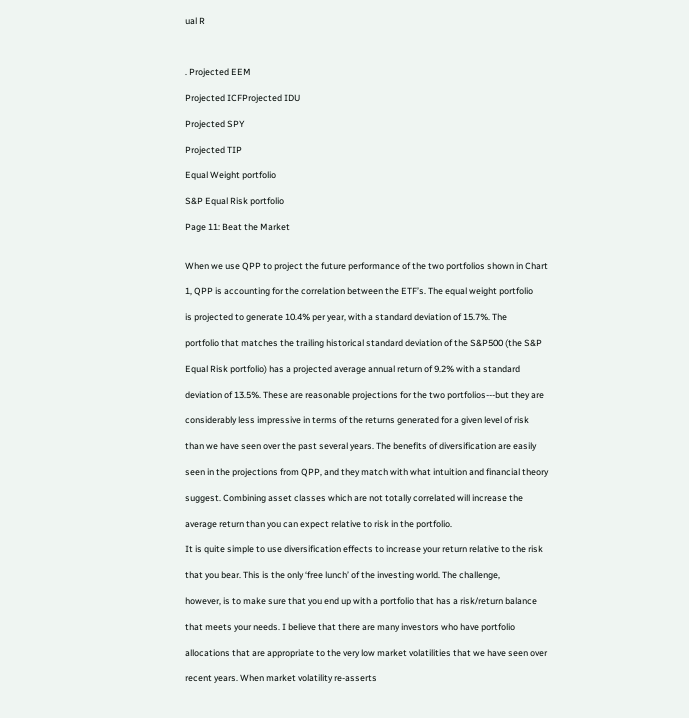ual R



. Projected EEM

Projected ICFProjected IDU

Projected SPY

Projected TIP

Equal Weight portfolio

S&P Equal Risk portfolio

Page 11: Beat the Market


When we use QPP to project the future performance of the two portfolios shown in Chart

1, QPP is accounting for the correlation between the ETF’s. The equal weight portfolio

is projected to generate 10.4% per year, with a standard deviation of 15.7%. The

portfolio that matches the trailing historical standard deviation of the S&P500 (the S&P

Equal Risk portfolio) has a projected average annual return of 9.2% with a standard

deviation of 13.5%. These are reasonable projections for the two portfolios---but they are

considerably less impressive in terms of the returns generated for a given level of risk

than we have seen over the past several years. The benefits of diversification are easily

seen in the projections from QPP, and they match with what intuition and financial theory

suggest. Combining asset classes which are not totally correlated will increase the

average return than you can expect relative to risk in the portfolio.

It is quite simple to use diversification effects to increase your return relative to the risk

that you bear. This is the only ‘free lunch’ of the investing world. The challenge,

however, is to make sure that you end up with a portfolio that has a risk/return balance

that meets your needs. I believe that there are many investors who have portfolio

allocations that are appropriate to the very low market volatilities that we have seen over

recent years. When market volatility re-asserts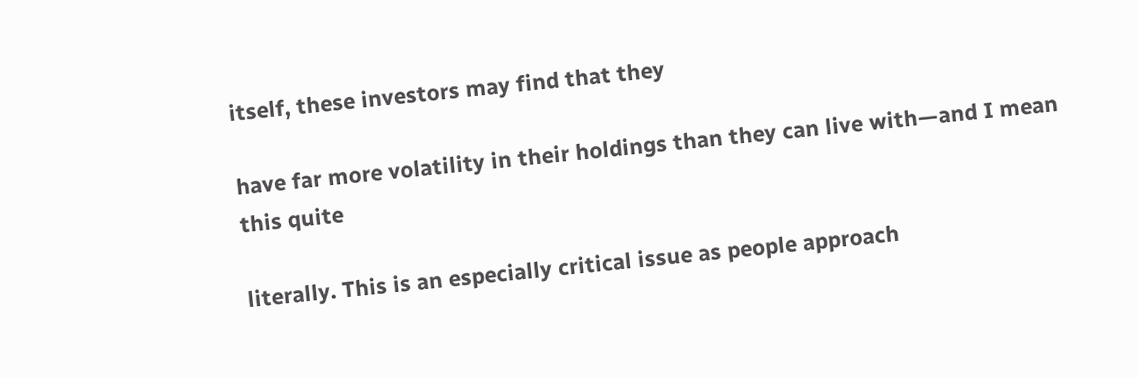itself, these investors may find that they

have far more volatility in their holdings than they can live with—and I mean this quite

literally. This is an especially critical issue as people approach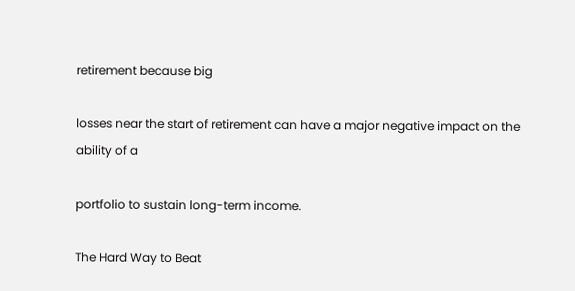retirement because big

losses near the start of retirement can have a major negative impact on the ability of a

portfolio to sustain long-term income.

The Hard Way to Beat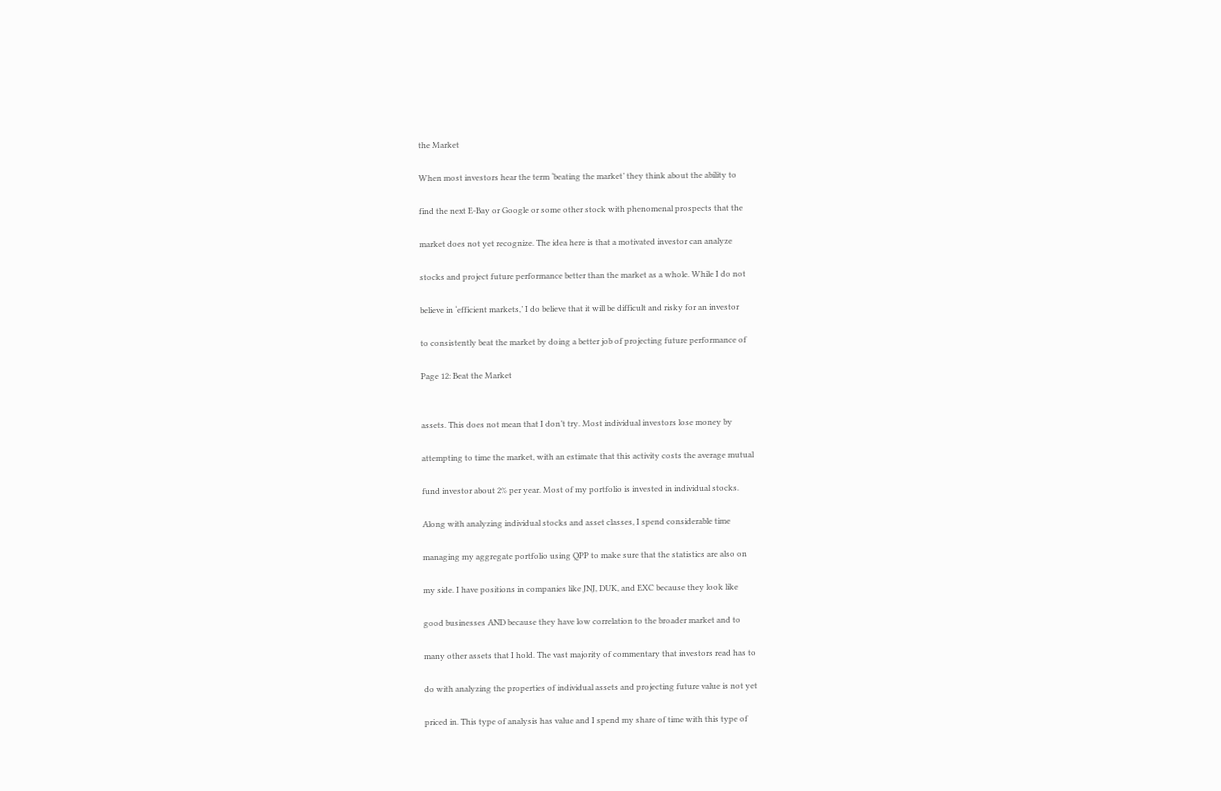the Market

When most investors hear the term ‘beating the market’ they think about the ability to

find the next E-Bay or Google or some other stock with phenomenal prospects that the

market does not yet recognize. The idea here is that a motivated investor can analyze

stocks and project future performance better than the market as a whole. While I do not

believe in ‘efficient markets,’ I do believe that it will be difficult and risky for an investor

to consistently beat the market by doing a better job of projecting future performance of

Page 12: Beat the Market


assets. This does not mean that I don’t try. Most individual investors lose money by

attempting to time the market, with an estimate that this activity costs the average mutual

fund investor about 2% per year. Most of my portfolio is invested in individual stocks.

Along with analyzing individual stocks and asset classes, I spend considerable time

managing my aggregate portfolio using QPP to make sure that the statistics are also on

my side. I have positions in companies like JNJ, DUK, and EXC because they look like

good businesses AND because they have low correlation to the broader market and to

many other assets that I hold. The vast majority of commentary that investors read has to

do with analyzing the properties of individual assets and projecting future value is not yet

priced in. This type of analysis has value and I spend my share of time with this type of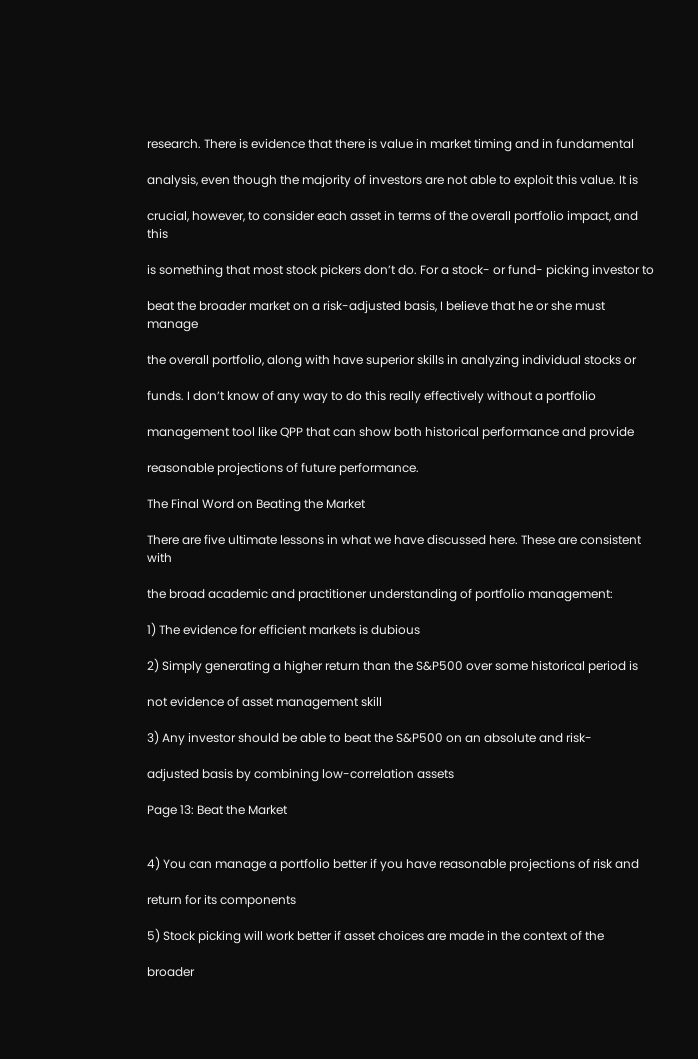research. There is evidence that there is value in market timing and in fundamental

analysis, even though the majority of investors are not able to exploit this value. It is

crucial, however, to consider each asset in terms of the overall portfolio impact, and this

is something that most stock pickers don’t do. For a stock- or fund- picking investor to

beat the broader market on a risk-adjusted basis, I believe that he or she must manage

the overall portfolio, along with have superior skills in analyzing individual stocks or

funds. I don’t know of any way to do this really effectively without a portfolio

management tool like QPP that can show both historical performance and provide

reasonable projections of future performance.

The Final Word on Beating the Market

There are five ultimate lessons in what we have discussed here. These are consistent with

the broad academic and practitioner understanding of portfolio management:

1) The evidence for efficient markets is dubious

2) Simply generating a higher return than the S&P500 over some historical period is

not evidence of asset management skill

3) Any investor should be able to beat the S&P500 on an absolute and risk-

adjusted basis by combining low-correlation assets

Page 13: Beat the Market


4) You can manage a portfolio better if you have reasonable projections of risk and

return for its components

5) Stock picking will work better if asset choices are made in the context of the

broader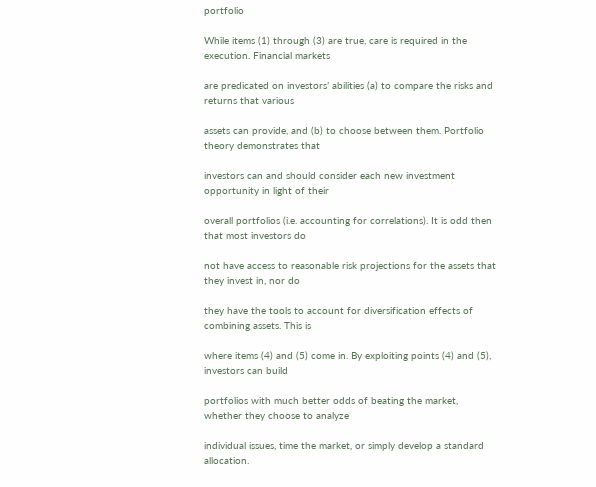portfolio

While items (1) through (3) are true, care is required in the execution. Financial markets

are predicated on investors’ abilities (a) to compare the risks and returns that various

assets can provide, and (b) to choose between them. Portfolio theory demonstrates that

investors can and should consider each new investment opportunity in light of their

overall portfolios (i.e. accounting for correlations). It is odd then that most investors do

not have access to reasonable risk projections for the assets that they invest in, nor do

they have the tools to account for diversification effects of combining assets. This is

where items (4) and (5) come in. By exploiting points (4) and (5), investors can build

portfolios with much better odds of beating the market, whether they choose to analyze

individual issues, time the market, or simply develop a standard allocation.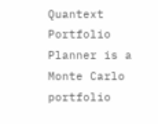Quantext Portfolio Planner is a Monte Carlo portfolio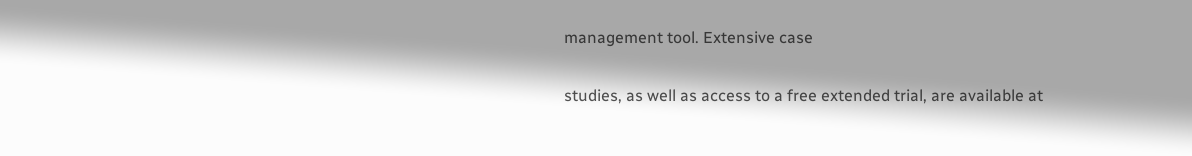management tool. Extensive case

studies, as well as access to a free extended trial, are available at